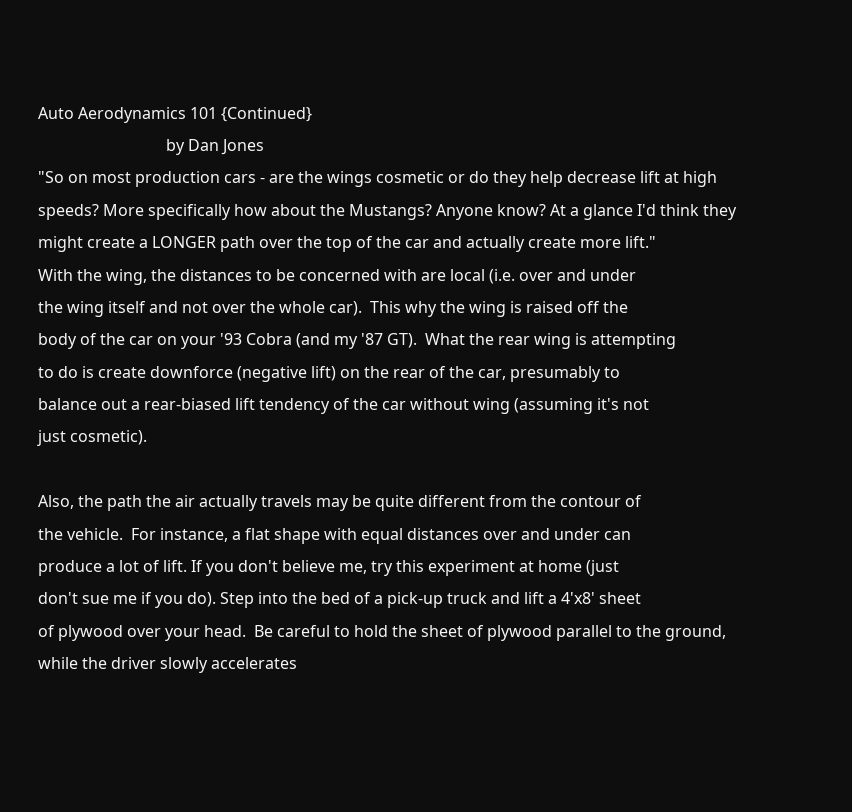Auto Aerodynamics 101 {Continued}
                                by Dan Jones
"So on most production cars - are the wings cosmetic or do they help decrease lift at high speeds? More specifically how about the Mustangs? Anyone know? At a glance I'd think they might create a LONGER path over the top of the car and actually create more lift."
With the wing, the distances to be concerned with are local (i.e. over and under
the wing itself and not over the whole car).  This why the wing is raised off the
body of the car on your '93 Cobra (and my '87 GT).  What the rear wing is attempting
to do is create downforce (negative lift) on the rear of the car, presumably to
balance out a rear-biased lift tendency of the car without wing (assuming it's not
just cosmetic).

Also, the path the air actually travels may be quite different from the contour of
the vehicle.  For instance, a flat shape with equal distances over and under can
produce a lot of lift. If you don't believe me, try this experiment at home (just
don't sue me if you do). Step into the bed of a pick-up truck and lift a 4'x8' sheet
of plywood over your head.  Be careful to hold the sheet of plywood parallel to the ground,
while the driver slowly accelerates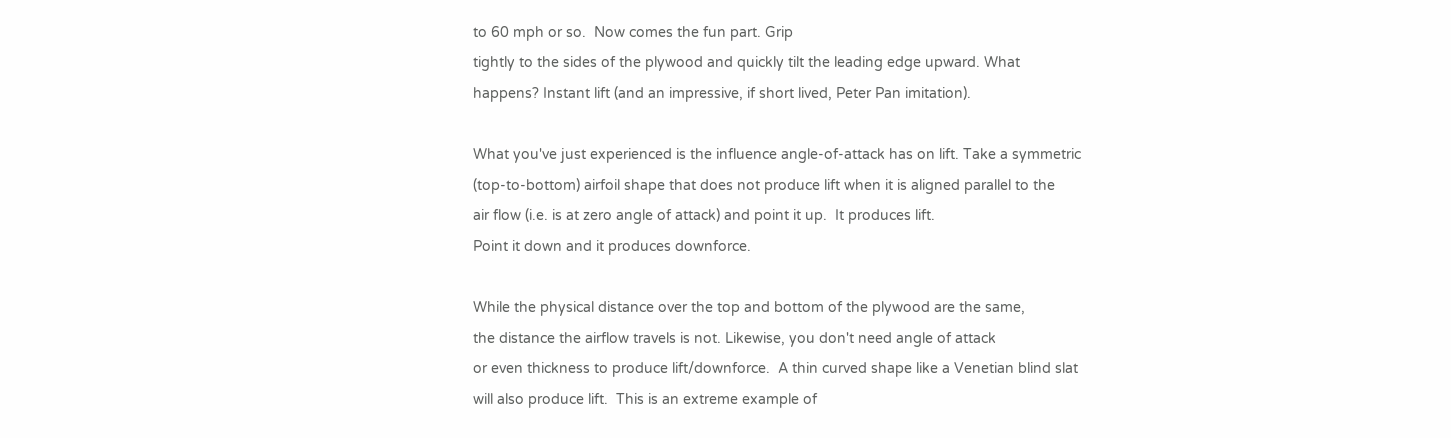to 60 mph or so.  Now comes the fun part. Grip
tightly to the sides of the plywood and quickly tilt the leading edge upward. What
happens? Instant lift (and an impressive, if short lived, Peter Pan imitation).

What you've just experienced is the influence angle-of-attack has on lift. Take a symmetric
(top-to-bottom) airfoil shape that does not produce lift when it is aligned parallel to the
air flow (i.e. is at zero angle of attack) and point it up.  It produces lift.
Point it down and it produces downforce.

While the physical distance over the top and bottom of the plywood are the same,
the distance the airflow travels is not. Likewise, you don't need angle of attack
or even thickness to produce lift/downforce.  A thin curved shape like a Venetian blind slat
will also produce lift.  This is an extreme example of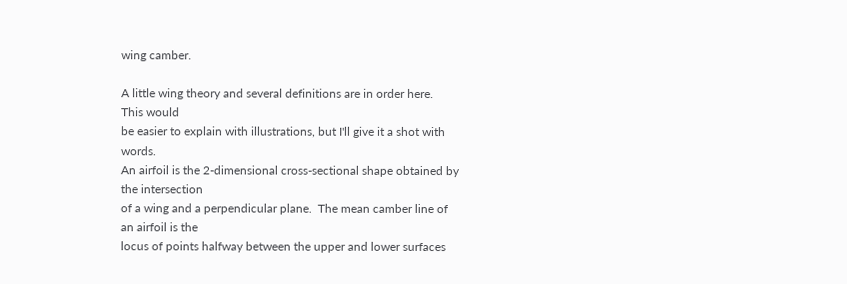wing camber.

A little wing theory and several definitions are in order here.  This would
be easier to explain with illustrations, but I'll give it a shot with words.
An airfoil is the 2-dimensional cross-sectional shape obtained by the intersection
of a wing and a perpendicular plane.  The mean camber line of an airfoil is the
locus of points halfway between the upper and lower surfaces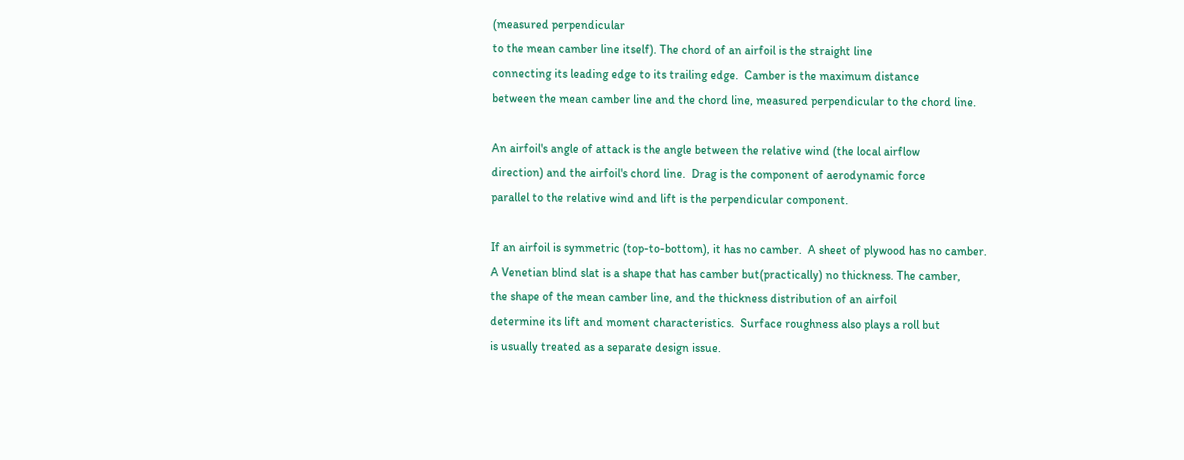(measured perpendicular
to the mean camber line itself). The chord of an airfoil is the straight line
connecting its leading edge to its trailing edge.  Camber is the maximum distance
between the mean camber line and the chord line, measured perpendicular to the chord line.

An airfoil's angle of attack is the angle between the relative wind (the local airflow
direction) and the airfoil's chord line.  Drag is the component of aerodynamic force
parallel to the relative wind and lift is the perpendicular component.

If an airfoil is symmetric (top-to-bottom), it has no camber.  A sheet of plywood has no camber.
A Venetian blind slat is a shape that has camber but(practically) no thickness. The camber,
the shape of the mean camber line, and the thickness distribution of an airfoil
determine its lift and moment characteristics.  Surface roughness also plays a roll but
is usually treated as a separate design issue.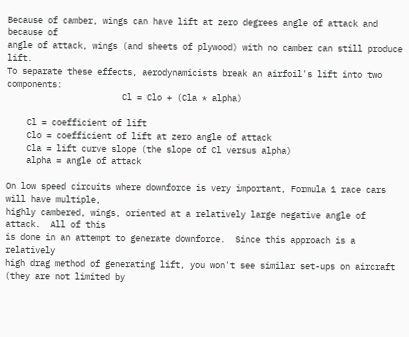Because of camber, wings can have lift at zero degrees angle of attack and because of
angle of attack, wings (and sheets of plywood) with no camber can still produce lift.
To separate these effects, aerodynamicists break an airfoil's lift into two components:
                       Cl = Clo + (Cla * alpha)

    Cl = coefficient of lift
    Clo = coefficient of lift at zero angle of attack
    Cla = lift curve slope (the slope of Cl versus alpha)
    alpha = angle of attack

On low speed circuits where downforce is very important, Formula 1 race cars will have multiple,
highly cambered, wings, oriented at a relatively large negative angle of attack.  All of this
is done in an attempt to generate downforce.  Since this approach is a relatively
high drag method of generating lift, you won't see similar set-ups on aircraft
(they are not limited by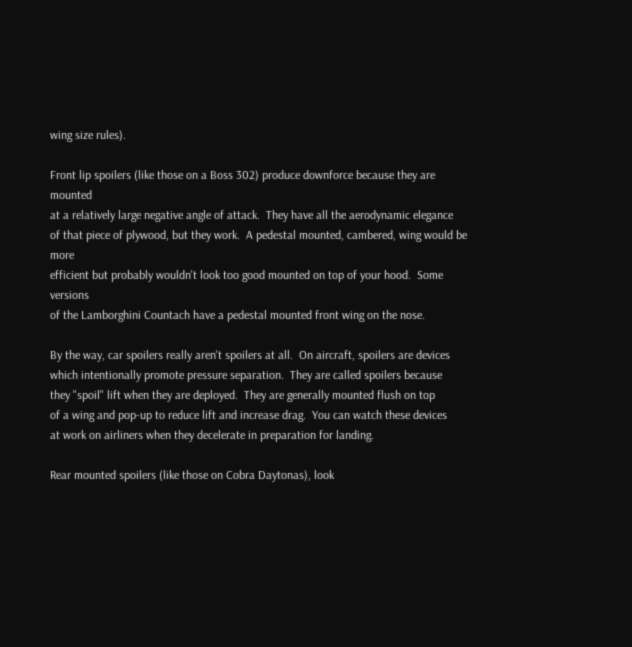wing size rules).

Front lip spoilers (like those on a Boss 302) produce downforce because they are mounted
at a relatively large negative angle of attack.  They have all the aerodynamic elegance
of that piece of plywood, but they work.  A pedestal mounted, cambered, wing would be more
efficient but probably wouldn't look too good mounted on top of your hood.  Some versions
of the Lamborghini Countach have a pedestal mounted front wing on the nose.

By the way, car spoilers really aren't spoilers at all.  On aircraft, spoilers are devices
which intentionally promote pressure separation.  They are called spoilers because
they "spoil" lift when they are deployed.  They are generally mounted flush on top
of a wing and pop-up to reduce lift and increase drag.  You can watch these devices
at work on airliners when they decelerate in preparation for landing.

Rear mounted spoilers (like those on Cobra Daytonas), look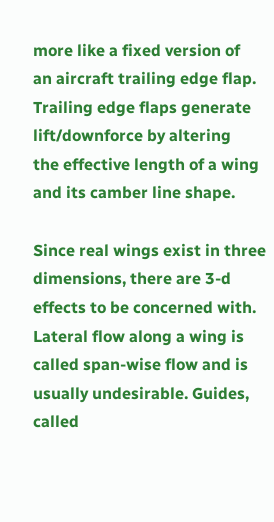more like a fixed version of
an aircraft trailing edge flap.  Trailing edge flaps generate lift/downforce by altering
the effective length of a wing and its camber line shape.

Since real wings exist in three dimensions, there are 3-d effects to be concerned with.
Lateral flow along a wing is called span-wise flow and is usually undesirable. Guides,
called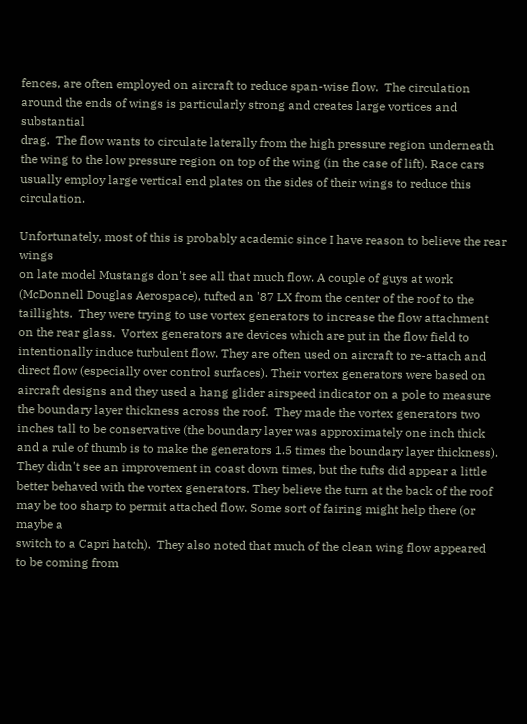fences, are often employed on aircraft to reduce span-wise flow.  The circulation
around the ends of wings is particularly strong and creates large vortices and substantial
drag.  The flow wants to circulate laterally from the high pressure region underneath
the wing to the low pressure region on top of the wing (in the case of lift). Race cars
usually employ large vertical end plates on the sides of their wings to reduce this circulation.

Unfortunately, most of this is probably academic since I have reason to believe the rear wings
on late model Mustangs don't see all that much flow. A couple of guys at work
(McDonnell Douglas Aerospace), tufted an '87 LX from the center of the roof to the
taillights.  They were trying to use vortex generators to increase the flow attachment
on the rear glass.  Vortex generators are devices which are put in the flow field to
intentionally induce turbulent flow. They are often used on aircraft to re-attach and
direct flow (especially over control surfaces). Their vortex generators were based on
aircraft designs and they used a hang glider airspeed indicator on a pole to measure
the boundary layer thickness across the roof.  They made the vortex generators two
inches tall to be conservative (the boundary layer was approximately one inch thick
and a rule of thumb is to make the generators 1.5 times the boundary layer thickness).
They didn't see an improvement in coast down times, but the tufts did appear a little
better behaved with the vortex generators. They believe the turn at the back of the roof
may be too sharp to permit attached flow. Some sort of fairing might help there (or maybe a
switch to a Capri hatch).  They also noted that much of the clean wing flow appeared
to be coming from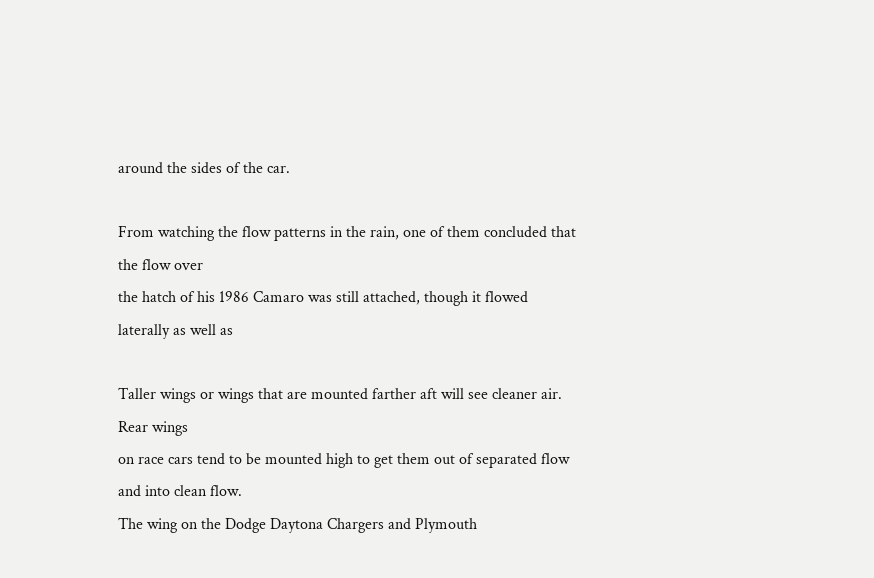around the sides of the car.

From watching the flow patterns in the rain, one of them concluded that the flow over
the hatch of his 1986 Camaro was still attached, though it flowed laterally as well as

Taller wings or wings that are mounted farther aft will see cleaner air. Rear wings
on race cars tend to be mounted high to get them out of separated flow and into clean flow.
The wing on the Dodge Daytona Chargers and Plymouth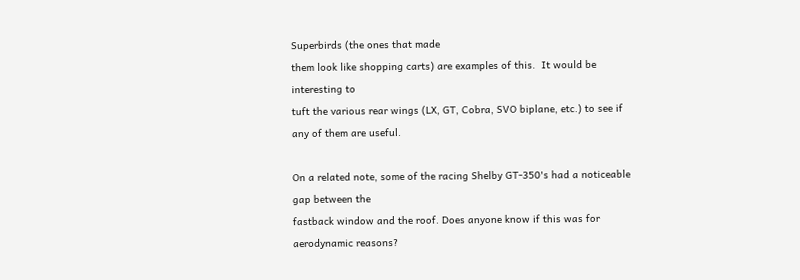Superbirds (the ones that made
them look like shopping carts) are examples of this.  It would be interesting to
tuft the various rear wings (LX, GT, Cobra, SVO biplane, etc.) to see if any of them are useful.

On a related note, some of the racing Shelby GT-350's had a noticeable gap between the
fastback window and the roof. Does anyone know if this was for aerodynamic reasons?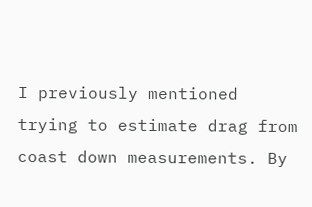I previously mentioned trying to estimate drag from coast down measurements. By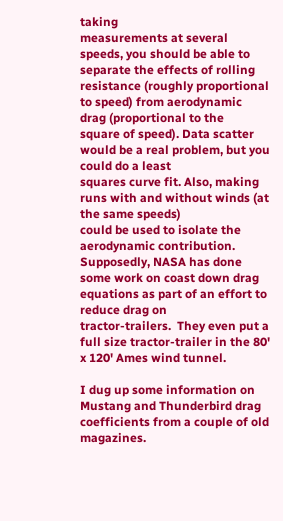taking
measurements at several speeds, you should be able to separate the effects of rolling
resistance (roughly proportional to speed) from aerodynamic drag (proportional to the
square of speed). Data scatter would be a real problem, but you could do a least
squares curve fit. Also, making runs with and without winds (at the same speeds)
could be used to isolate the aerodynamic contribution. Supposedly, NASA has done
some work on coast down drag equations as part of an effort to reduce drag on
tractor-trailers.  They even put a full size tractor-trailer in the 80' x 120' Ames wind tunnel.

I dug up some information on Mustang and Thunderbird drag coefficients from a couple of old magazines.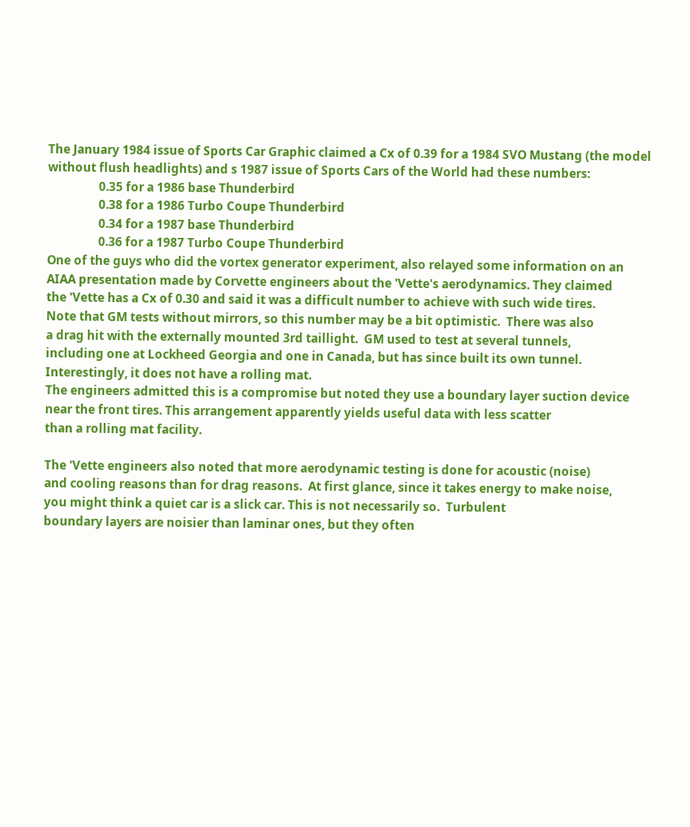The January 1984 issue of Sports Car Graphic claimed a Cx of 0.39 for a 1984 SVO Mustang (the model
without flush headlights) and s 1987 issue of Sports Cars of the World had these numbers:
                 0.35 for a 1986 base Thunderbird
                 0.38 for a 1986 Turbo Coupe Thunderbird
                 0.34 for a 1987 base Thunderbird
                 0.36 for a 1987 Turbo Coupe Thunderbird
One of the guys who did the vortex generator experiment, also relayed some information on an
AIAA presentation made by Corvette engineers about the 'Vette's aerodynamics. They claimed
the 'Vette has a Cx of 0.30 and said it was a difficult number to achieve with such wide tires.
Note that GM tests without mirrors, so this number may be a bit optimistic.  There was also
a drag hit with the externally mounted 3rd taillight.  GM used to test at several tunnels,
including one at Lockheed Georgia and one in Canada, but has since built its own tunnel.
Interestingly, it does not have a rolling mat.
The engineers admitted this is a compromise but noted they use a boundary layer suction device
near the front tires. This arrangement apparently yields useful data with less scatter
than a rolling mat facility.

The 'Vette engineers also noted that more aerodynamic testing is done for acoustic (noise)
and cooling reasons than for drag reasons.  At first glance, since it takes energy to make noise,
you might think a quiet car is a slick car. This is not necessarily so.  Turbulent
boundary layers are noisier than laminar ones, but they often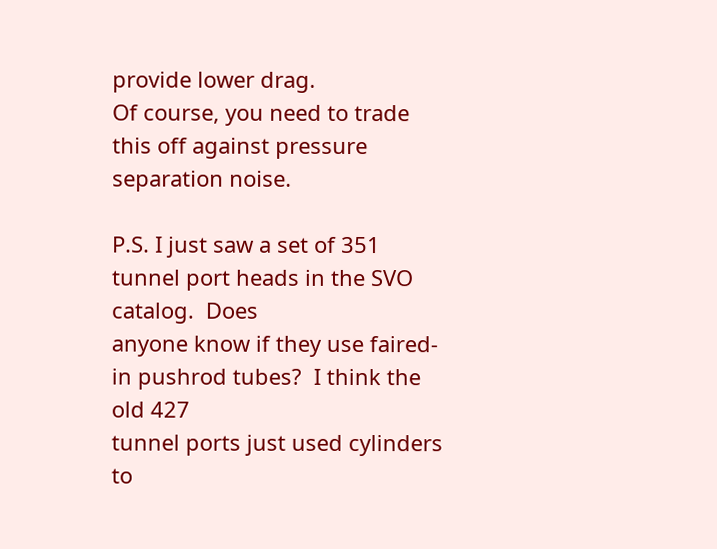provide lower drag.
Of course, you need to trade this off against pressure separation noise.

P.S. I just saw a set of 351 tunnel port heads in the SVO catalog.  Does
anyone know if they use faired-in pushrod tubes?  I think the old 427
tunnel ports just used cylinders to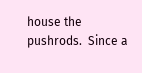house the pushrods.  Since a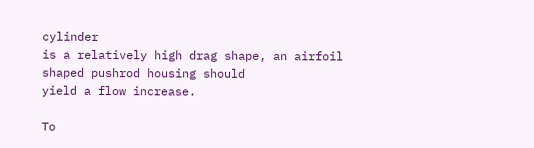cylinder
is a relatively high drag shape, an airfoil shaped pushrod housing should
yield a flow increase.

To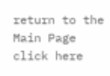return to the Main Page click here